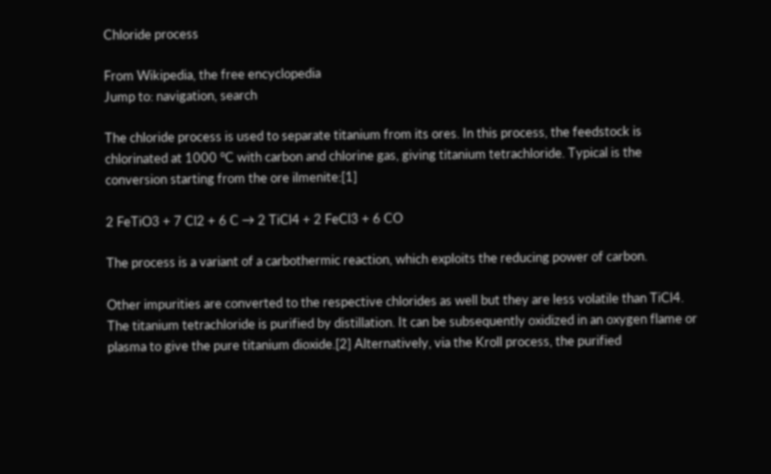Chloride process

From Wikipedia, the free encyclopedia
Jump to: navigation, search

The chloride process is used to separate titanium from its ores. In this process, the feedstock is chlorinated at 1000 °C with carbon and chlorine gas, giving titanium tetrachloride. Typical is the conversion starting from the ore ilmenite:[1]

2 FeTiO3 + 7 Cl2 + 6 C → 2 TiCl4 + 2 FeCl3 + 6 CO

The process is a variant of a carbothermic reaction, which exploits the reducing power of carbon.

Other impurities are converted to the respective chlorides as well but they are less volatile than TiCl4. The titanium tetrachloride is purified by distillation. It can be subsequently oxidized in an oxygen flame or plasma to give the pure titanium dioxide.[2] Alternatively, via the Kroll process, the purified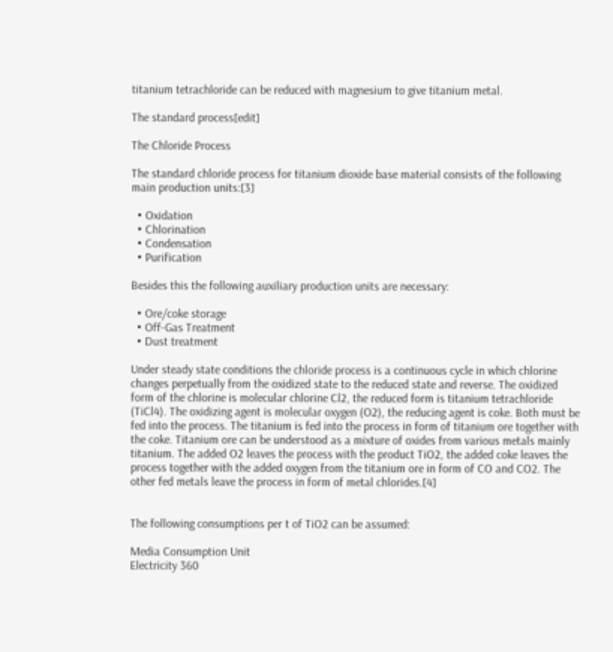titanium tetrachloride can be reduced with magnesium to give titanium metal.

The standard process[edit]

The Chloride Process

The standard chloride process for titanium dioxide base material consists of the following main production units:[3]

  • Oxidation
  • Chlorination
  • Condensation
  • Purification

Besides this the following auxiliary production units are necessary:

  • Ore/coke storage
  • Off-Gas Treatment
  • Dust treatment

Under steady state conditions the chloride process is a continuous cycle in which chlorine changes perpetually from the oxidized state to the reduced state and reverse. The oxidized form of the chlorine is molecular chlorine Cl2, the reduced form is titanium tetrachloride (TiCl4). The oxidizing agent is molecular oxygen (O2), the reducing agent is coke. Both must be fed into the process. The titanium is fed into the process in form of titanium ore together with the coke. Titanium ore can be understood as a mixture of oxides from various metals mainly titanium. The added O2 leaves the process with the product TiO2, the added coke leaves the process together with the added oxygen from the titanium ore in form of CO and CO2. The other fed metals leave the process in form of metal chlorides.[4]


The following consumptions per t of TiO2 can be assumed:

Media Consumption Unit
Electricity 360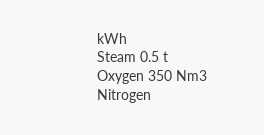kWh
Steam 0.5 t
Oxygen 350 Nm3
Nitrogen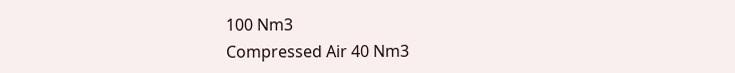100 Nm3
Compressed Air 40 Nm3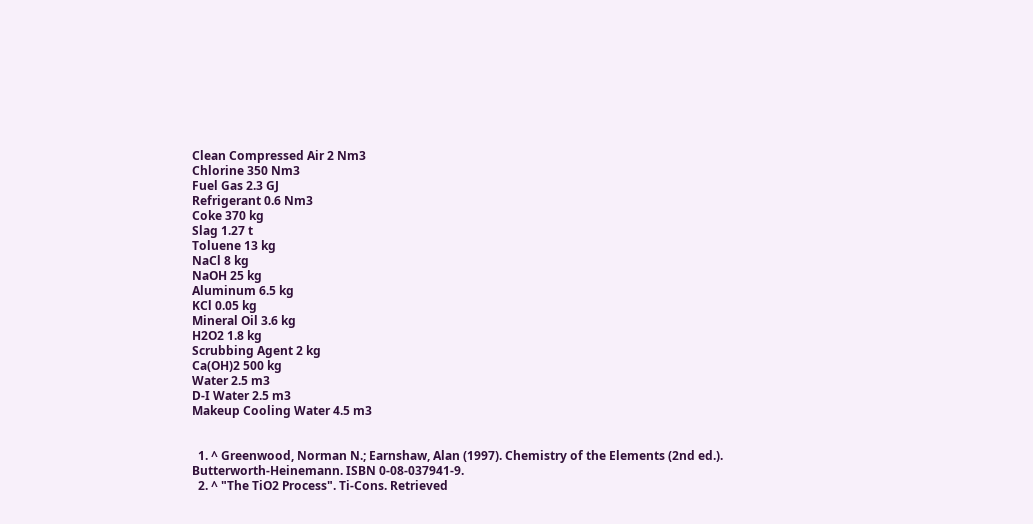Clean Compressed Air 2 Nm3
Chlorine 350 Nm3
Fuel Gas 2.3 GJ
Refrigerant 0.6 Nm3
Coke 370 kg
Slag 1.27 t
Toluene 13 kg
NaCl 8 kg
NaOH 25 kg
Aluminum 6.5 kg
KCl 0.05 kg
Mineral Oil 3.6 kg
H2O2 1.8 kg
Scrubbing Agent 2 kg
Ca(OH)2 500 kg
Water 2.5 m3
D-I Water 2.5 m3
Makeup Cooling Water 4.5 m3


  1. ^ Greenwood, Norman N.; Earnshaw, Alan (1997). Chemistry of the Elements (2nd ed.). Butterworth-Heinemann. ISBN 0-08-037941-9.
  2. ^ "The TiO2 Process". Ti-Cons. Retrieved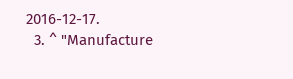2016-12-17.
  3. ^ "Manufacture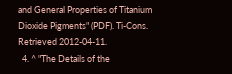and General Properties of Titanium Dioxide Pigments" (PDF). Ti-Cons. Retrieved 2012-04-11.
  4. ^ "The Details of the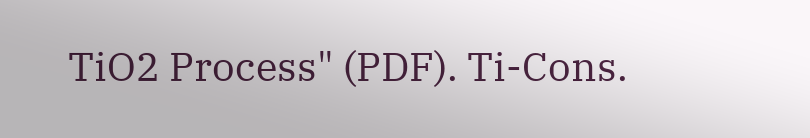TiO2 Process" (PDF). Ti-Cons.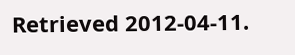Retrieved 2012-04-11.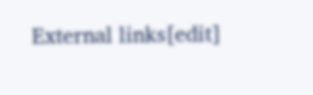External links[edit]